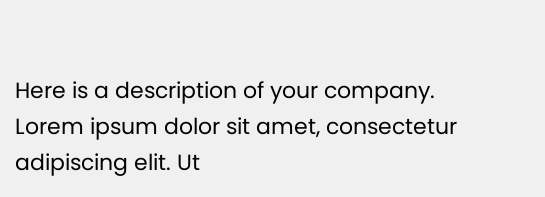Here is a description of your company. Lorem ipsum dolor sit amet, consectetur adipiscing elit. Ut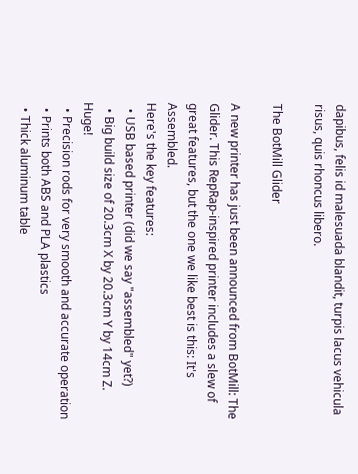dapibus, felis id malesuada blandit, turpis lacus vehicula risus, quis rhoncus libero.

The BotMill Glider

A new printer has just been announced from BotMill: The Glider. This RepRap-inspired printer includes a slew of great features, but the one we like best is this: It's Assembled.
Here's the key features:
  • USB based printer (did we say "assembled" yet?)
  • Big build size of 20.3cm X by 20.3cm Y by 14cm Z. Huge!
  • Precision rods for very smooth and accurate operation
  • Prints both ABS and PLA plastics
  • Thick aluminum table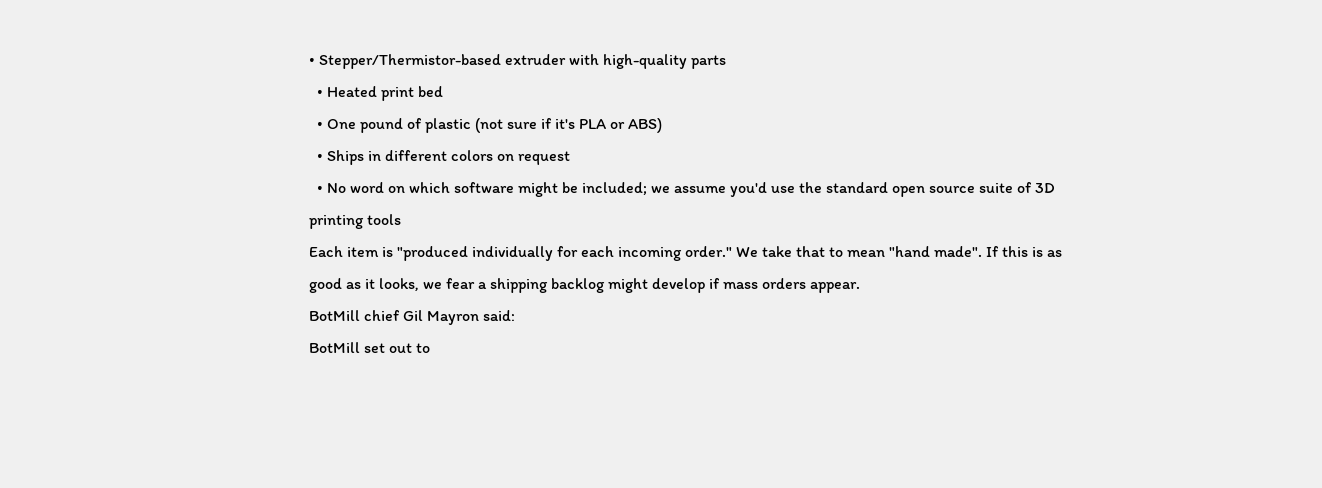• Stepper/Thermistor-based extruder with high-quality parts
  • Heated print bed
  • One pound of plastic (not sure if it's PLA or ABS)
  • Ships in different colors on request
  • No word on which software might be included; we assume you'd use the standard open source suite of 3D printing tools
Each item is "produced individually for each incoming order." We take that to mean "hand made". If this is as good as it looks, we fear a shipping backlog might develop if mass orders appear.
BotMill chief Gil Mayron said:
BotMill set out to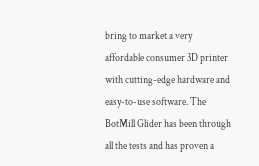bring to market a very affordable consumer 3D printer with cutting-edge hardware and easy-to-use software. The BotMill Glider has been through all the tests and has proven a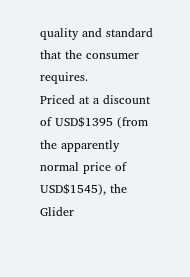quality and standard that the consumer requires.
Priced at a discount of USD$1395 (from the apparently normal price of USD$1545), the Glider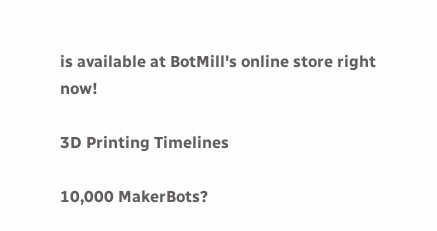is available at BotMill's online store right now!

3D Printing Timelines

10,000 MakerBots?